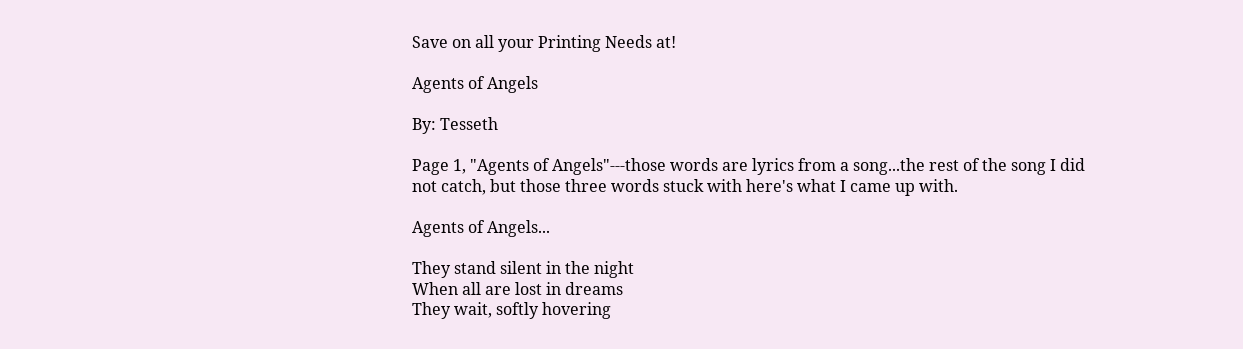Save on all your Printing Needs at!

Agents of Angels

By: Tesseth

Page 1, "Agents of Angels"---those words are lyrics from a song...the rest of the song I did not catch, but those three words stuck with here's what I came up with.

Agents of Angels...

They stand silent in the night
When all are lost in dreams
They wait, softly hovering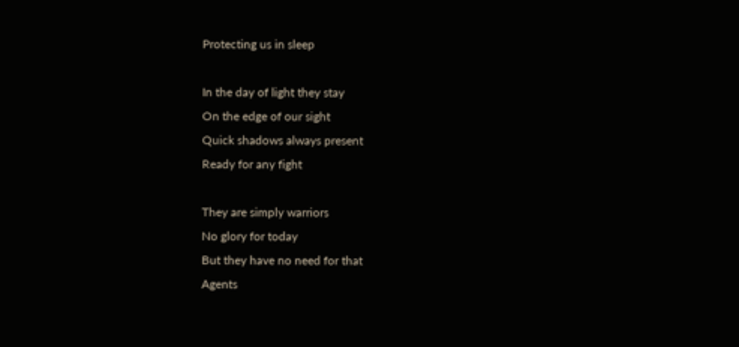Protecting us in sleep

In the day of light they stay
On the edge of our sight
Quick shadows always present
Ready for any fight

They are simply warriors
No glory for today
But they have no need for that
Agents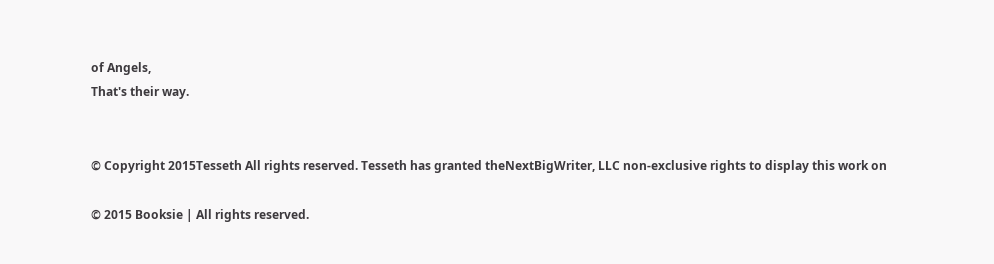of Angels,
That's their way.


© Copyright 2015Tesseth All rights reserved. Tesseth has granted theNextBigWriter, LLC non-exclusive rights to display this work on

© 2015 Booksie | All rights reserved.